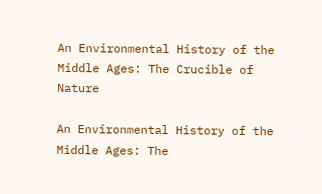An Environmental History of the Middle Ages: The Crucible of Nature

An Environmental History of the Middle Ages: The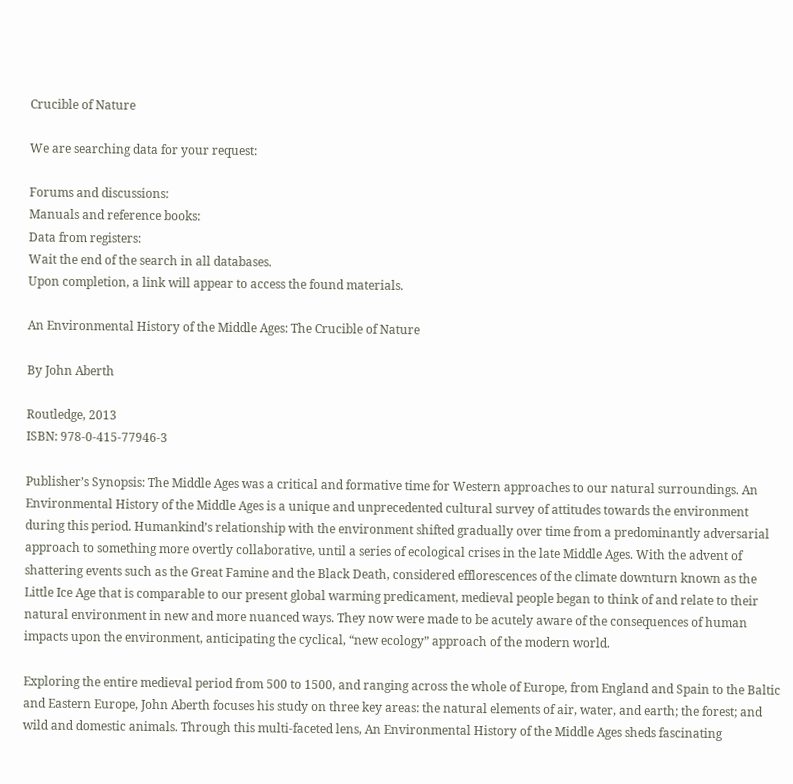Crucible of Nature

We are searching data for your request:

Forums and discussions:
Manuals and reference books:
Data from registers:
Wait the end of the search in all databases.
Upon completion, a link will appear to access the found materials.

An Environmental History of the Middle Ages: The Crucible of Nature

By John Aberth

Routledge, 2013
ISBN: 978-0-415-77946-3

Publisher’s Synopsis: The Middle Ages was a critical and formative time for Western approaches to our natural surroundings. An Environmental History of the Middle Ages is a unique and unprecedented cultural survey of attitudes towards the environment during this period. Humankind’s relationship with the environment shifted gradually over time from a predominantly adversarial approach to something more overtly collaborative, until a series of ecological crises in the late Middle Ages. With the advent of shattering events such as the Great Famine and the Black Death, considered efflorescences of the climate downturn known as the Little Ice Age that is comparable to our present global warming predicament, medieval people began to think of and relate to their natural environment in new and more nuanced ways. They now were made to be acutely aware of the consequences of human impacts upon the environment, anticipating the cyclical, “new ecology” approach of the modern world.

Exploring the entire medieval period from 500 to 1500, and ranging across the whole of Europe, from England and Spain to the Baltic and Eastern Europe, John Aberth focuses his study on three key areas: the natural elements of air, water, and earth; the forest; and wild and domestic animals. Through this multi-faceted lens, An Environmental History of the Middle Ages sheds fascinating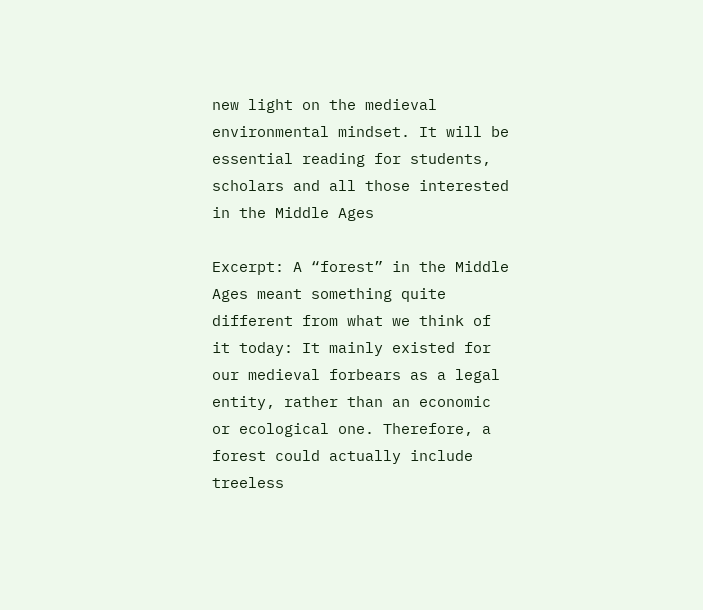new light on the medieval environmental mindset. It will be essential reading for students, scholars and all those interested in the Middle Ages

Excerpt: A “forest” in the Middle Ages meant something quite different from what we think of it today: It mainly existed for our medieval forbears as a legal entity, rather than an economic or ecological one. Therefore, a forest could actually include treeless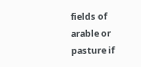fields of arable or pasture if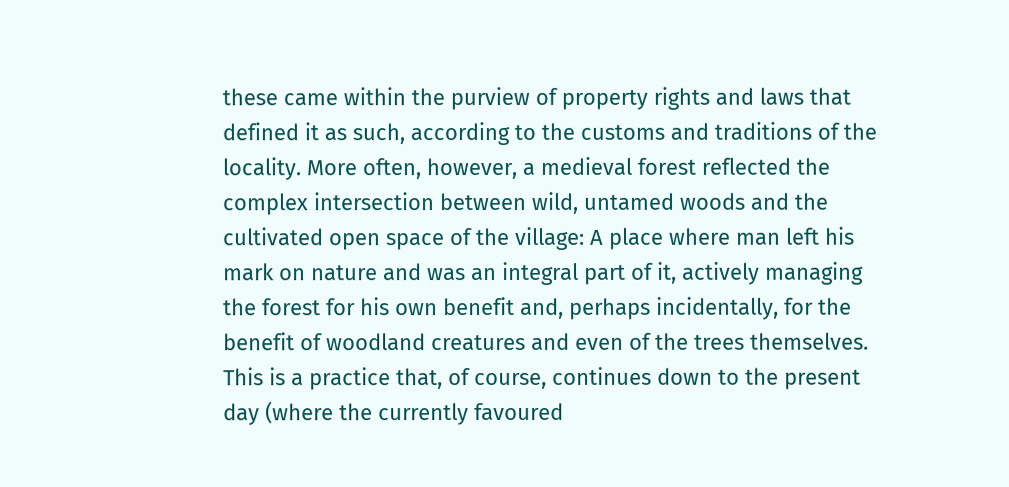these came within the purview of property rights and laws that defined it as such, according to the customs and traditions of the locality. More often, however, a medieval forest reflected the complex intersection between wild, untamed woods and the cultivated open space of the village: A place where man left his mark on nature and was an integral part of it, actively managing the forest for his own benefit and, perhaps incidentally, for the benefit of woodland creatures and even of the trees themselves. This is a practice that, of course, continues down to the present day (where the currently favoured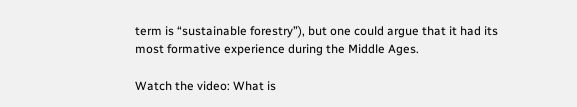term is “sustainable forestry”), but one could argue that it had its most formative experience during the Middle Ages.

Watch the video: What is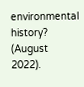environmental history? (August 2022).